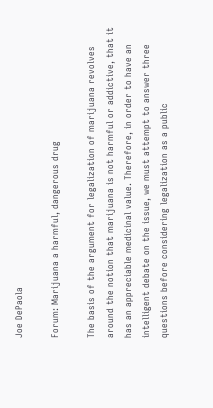Joe DePaola

Forum: Marijuana a harmful, dangerous drug

The basis of the argument for legalization of marijuana revolves around the notion that marijuana is not harmful or addictive, that it has an appreciable medicinal value. Therefore, in order to have an intelligent debate on the issue, we must attempt to answer three questions before considering legalization as a public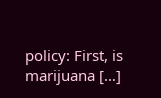policy: First, is marijuana […]